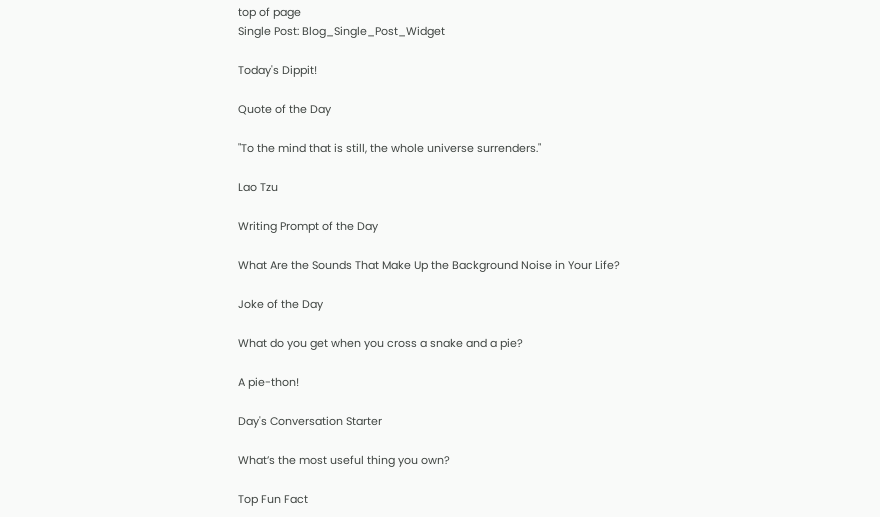top of page
Single Post: Blog_Single_Post_Widget

Today's Dippit!

Quote of the Day

"To the mind that is still, the whole universe surrenders."

Lao Tzu

Writing Prompt of the Day

What Are the Sounds That Make Up the Background Noise in Your Life?

Joke of the Day

What do you get when you cross a snake and a pie?

A pie-thon!

Day's Conversation Starter

What’s the most useful thing you own?

Top Fun Fact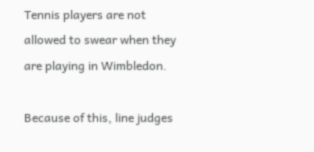Tennis players are not allowed to swear when they are playing in Wimbledon.

Because of this, line judges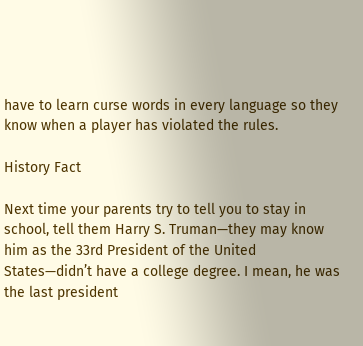have to learn curse words in every language so they know when a player has violated the rules.

History Fact

Next time your parents try to tell you to stay in school, tell them Harry S. Truman—they may know him as the 33rd President of the United States—didn’t have a college degree. I mean, he was the last president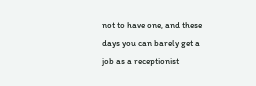not to have one, and these days you can barely get a job as a receptionist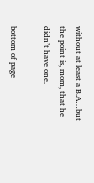without at least a B.A…but the point is, mom, that he didn’t have one.

bottom of page